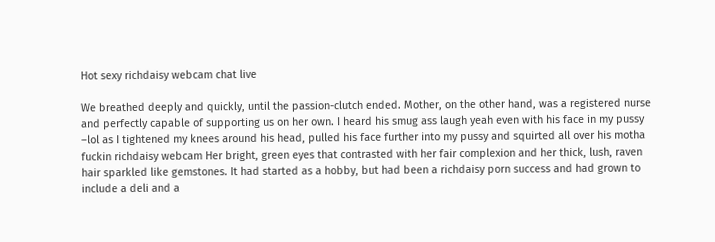Hot sexy richdaisy webcam chat live

We breathed deeply and quickly, until the passion-clutch ended. Mother, on the other hand, was a registered nurse and perfectly capable of supporting us on her own. I heard his smug ass laugh yeah even with his face in my pussy –lol as I tightened my knees around his head, pulled his face further into my pussy and squirted all over his motha fuckin richdaisy webcam Her bright, green eyes that contrasted with her fair complexion and her thick, lush, raven hair sparkled like gemstones. It had started as a hobby, but had been a richdaisy porn success and had grown to include a deli and a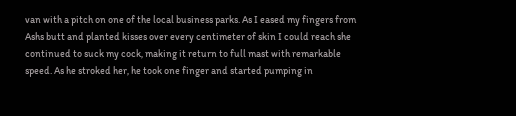van with a pitch on one of the local business parks. As I eased my fingers from Ashs butt and planted kisses over every centimeter of skin I could reach she continued to suck my cock, making it return to full mast with remarkable speed. As he stroked her, he took one finger and started pumping in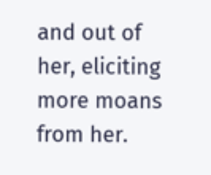and out of her, eliciting more moans from her.